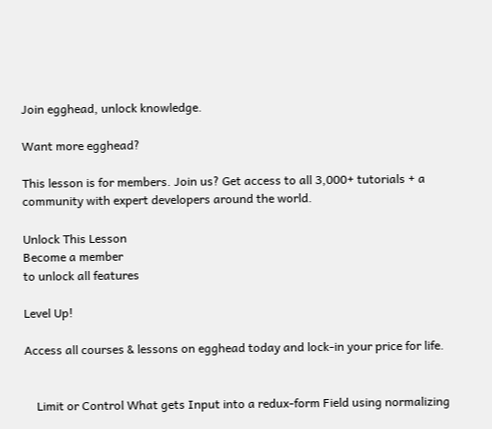Join egghead, unlock knowledge.

Want more egghead?

This lesson is for members. Join us? Get access to all 3,000+ tutorials + a community with expert developers around the world.

Unlock This Lesson
Become a member
to unlock all features

Level Up!

Access all courses & lessons on egghead today and lock-in your price for life.


    Limit or Control What gets Input into a redux-form Field using normalizing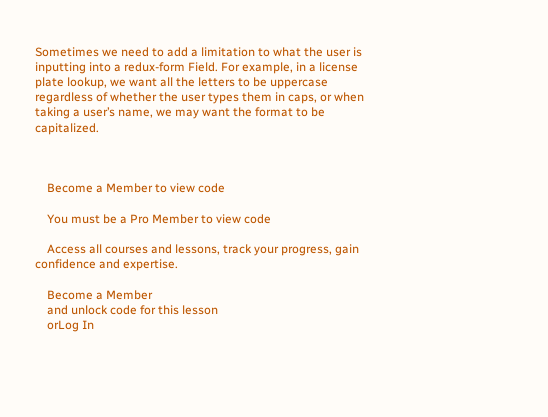Sometimes we need to add a limitation to what the user is inputting into a redux-form Field. For example, in a license plate lookup, we want all the letters to be uppercase regardless of whether the user types them in caps, or when taking a user’s name, we may want the format to be capitalized.



    Become a Member to view code

    You must be a Pro Member to view code

    Access all courses and lessons, track your progress, gain confidence and expertise.

    Become a Member
    and unlock code for this lesson
    orLog In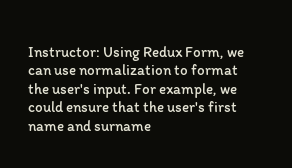Instructor: Using Redux Form, we can use normalization to format the user's input. For example, we could ensure that the user's first name and surname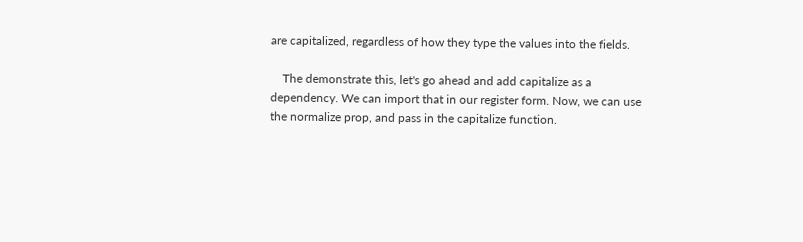are capitalized, regardless of how they type the values into the fields.

    The demonstrate this, let's go ahead and add capitalize as a dependency. We can import that in our register form. Now, we can use the normalize prop, and pass in the capitalize function.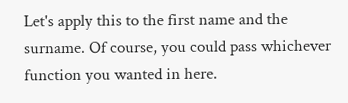Let's apply this to the first name and the surname. Of course, you could pass whichever function you wanted in here.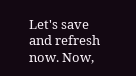Let's save and refresh now. Now,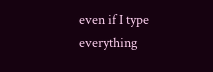even if I type everything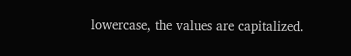lowercase, the values are capitalized.